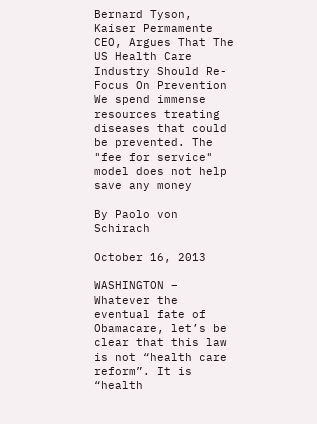Bernard Tyson, Kaiser Permamente CEO, Argues That The US Health Care Industry Should Re-Focus On Prevention We spend immense resources treating diseases that could be prevented. The "fee for service" model does not help save any money

By Paolo von Schirach

October 16, 2013

WASHINGTON – Whatever the eventual fate of Obamacare, let’s be clear that this law is not “health care reform”. It is “health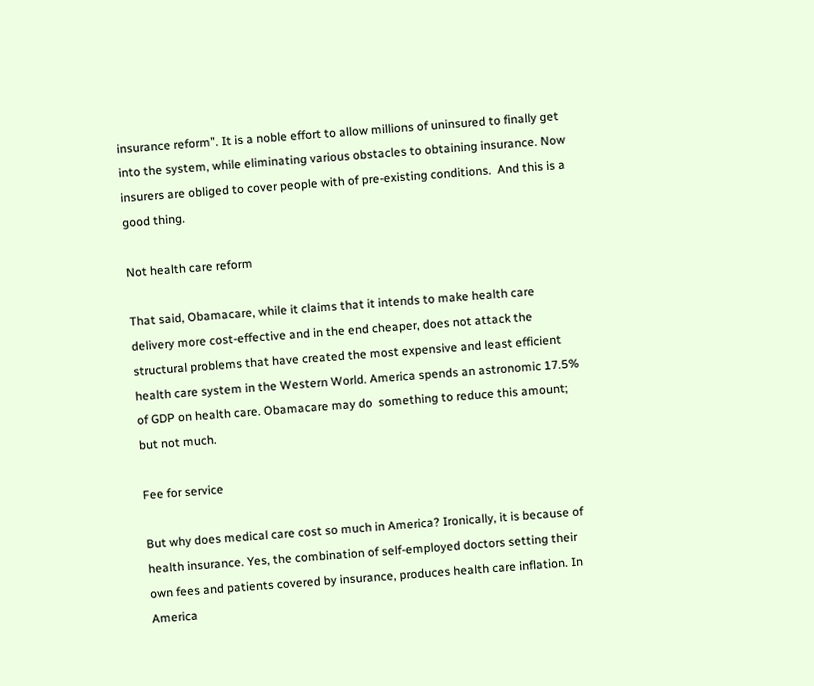insurance reform”. It is a noble effort to allow millions of uninsured to finally get into the system, while eliminating various obstacles to obtaining insurance. Now insurers are obliged to cover people with of pre-existing conditions.  And this is a good thing.

Not health care reform

That said, Obamacare, while it claims that it intends to make health care delivery more cost-effective and in the end cheaper, does not attack the structural problems that have created the most expensive and least efficient health care system in the Western World. America spends an astronomic 17.5% of GDP on health care. Obamacare may do  something to reduce this amount; but not much.

Fee for service

But why does medical care cost so much in America? Ironically, it is because of health insurance. Yes, the combination of self-employed doctors setting their own fees and patients covered by insurance, produces health care inflation. In America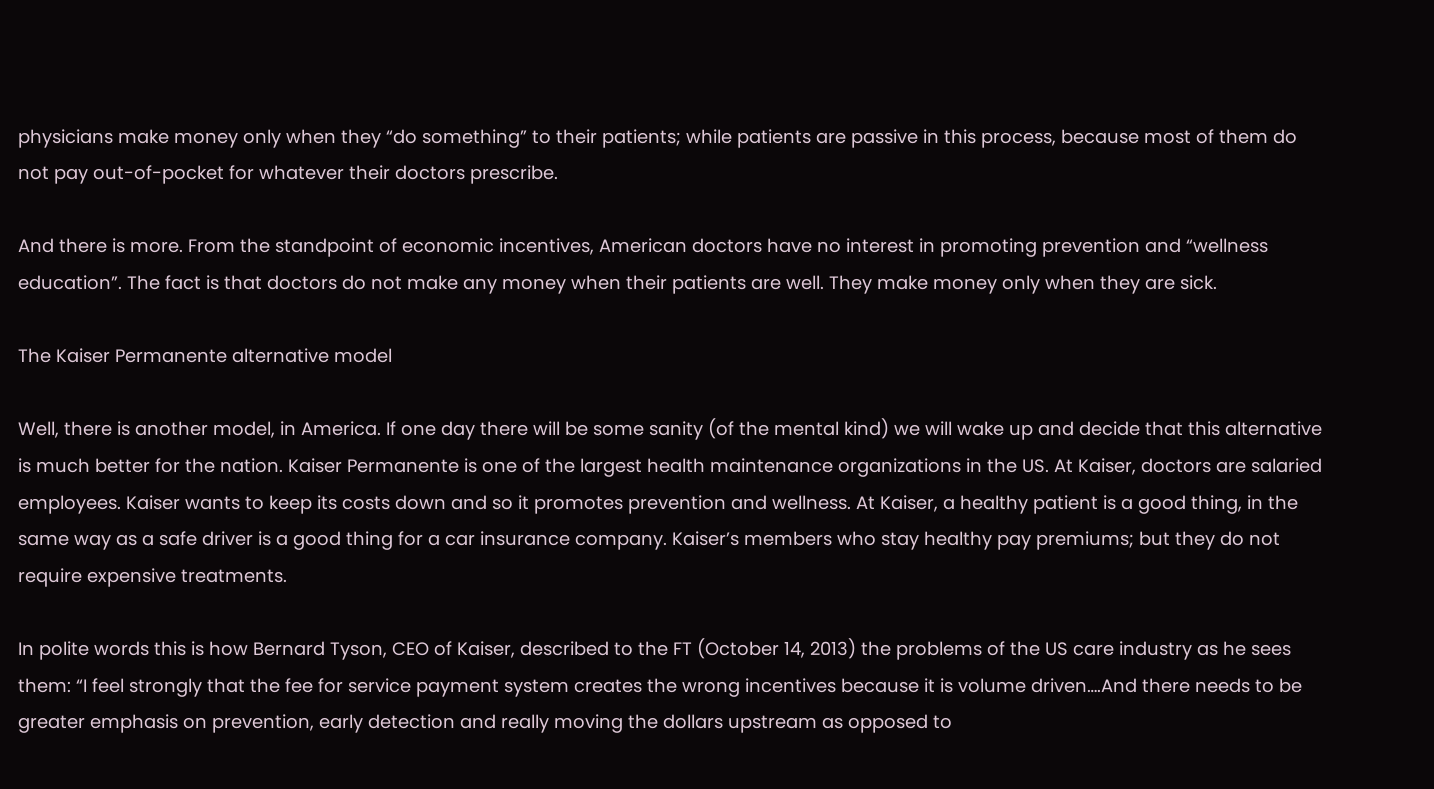physicians make money only when they “do something” to their patients; while patients are passive in this process, because most of them do not pay out-of-pocket for whatever their doctors prescribe.

And there is more. From the standpoint of economic incentives, American doctors have no interest in promoting prevention and “wellness education”. The fact is that doctors do not make any money when their patients are well. They make money only when they are sick.

The Kaiser Permanente alternative model

Well, there is another model, in America. If one day there will be some sanity (of the mental kind) we will wake up and decide that this alternative is much better for the nation. Kaiser Permanente is one of the largest health maintenance organizations in the US. At Kaiser, doctors are salaried employees. Kaiser wants to keep its costs down and so it promotes prevention and wellness. At Kaiser, a healthy patient is a good thing, in the same way as a safe driver is a good thing for a car insurance company. Kaiser’s members who stay healthy pay premiums; but they do not require expensive treatments.

In polite words this is how Bernard Tyson, CEO of Kaiser, described to the FT (October 14, 2013) the problems of the US care industry as he sees them: “I feel strongly that the fee for service payment system creates the wrong incentives because it is volume driven….And there needs to be greater emphasis on prevention, early detection and really moving the dollars upstream as opposed to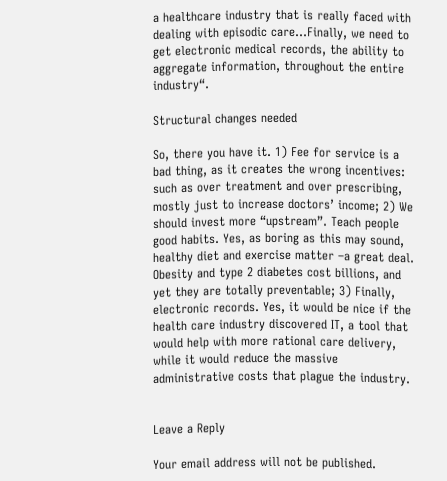a healthcare industry that is really faced with dealing with episodic care…Finally, we need to get electronic medical records, the ability to aggregate information, throughout the entire industry“.

Structural changes needed

So, there you have it. 1) Fee for service is a bad thing, as it creates the wrong incentives: such as over treatment and over prescribing, mostly just to increase doctors’ income; 2) We should invest more “upstream”. Teach people good habits. Yes, as boring as this may sound, healthy diet and exercise matter –a great deal. Obesity and type 2 diabetes cost billions, and yet they are totally preventable; 3) Finally, electronic records. Yes, it would be nice if the health care industry discovered IT, a tool that would help with more rational care delivery, while it would reduce the massive administrative costs that plague the industry.


Leave a Reply

Your email address will not be published.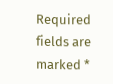Required fields are marked *